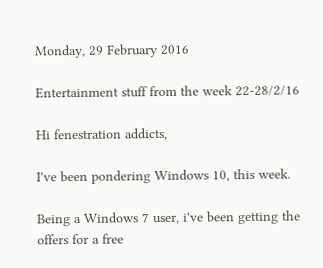Monday, 29 February 2016

Entertainment stuff from the week 22-28/2/16

Hi fenestration addicts,

I've been pondering Windows 10, this week.

Being a Windows 7 user, i've been getting the offers for a free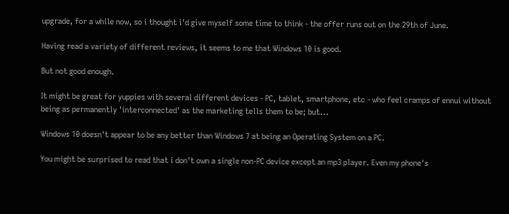upgrade, for a while now, so i thought i'd give myself some time to think - the offer runs out on the 29th of June.

Having read a variety of different reviews, it seems to me that Windows 10 is good.

But not good enough.

It might be great for yuppies with several different devices - PC, tablet, smartphone, etc - who feel cramps of ennui without being as permanently 'interconnected' as the marketing tells them to be; but...

Windows 10 doesn't appear to be any better than Windows 7 at being an Operating System on a PC.

You might be surprised to read that i don't own a single non-PC device except an mp3 player. Even my phone's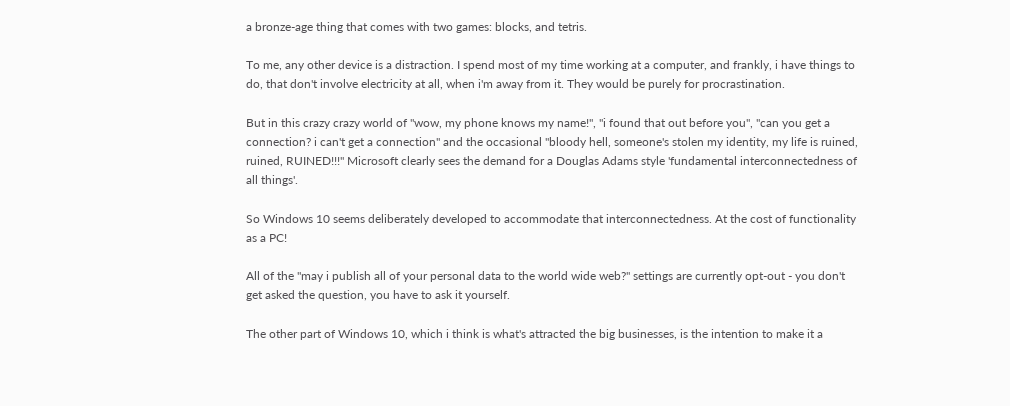a bronze-age thing that comes with two games: blocks, and tetris.

To me, any other device is a distraction. I spend most of my time working at a computer, and frankly, i have things to do, that don't involve electricity at all, when i'm away from it. They would be purely for procrastination.

But in this crazy crazy world of "wow, my phone knows my name!", "i found that out before you", "can you get a connection? i can't get a connection" and the occasional "bloody hell, someone's stolen my identity, my life is ruined, ruined, RUINED!!!" Microsoft clearly sees the demand for a Douglas Adams style 'fundamental interconnectedness of all things'.

So Windows 10 seems deliberately developed to accommodate that interconnectedness. At the cost of functionality as a PC!

All of the "may i publish all of your personal data to the world wide web?" settings are currently opt-out - you don't get asked the question, you have to ask it yourself.

The other part of Windows 10, which i think is what's attracted the big businesses, is the intention to make it a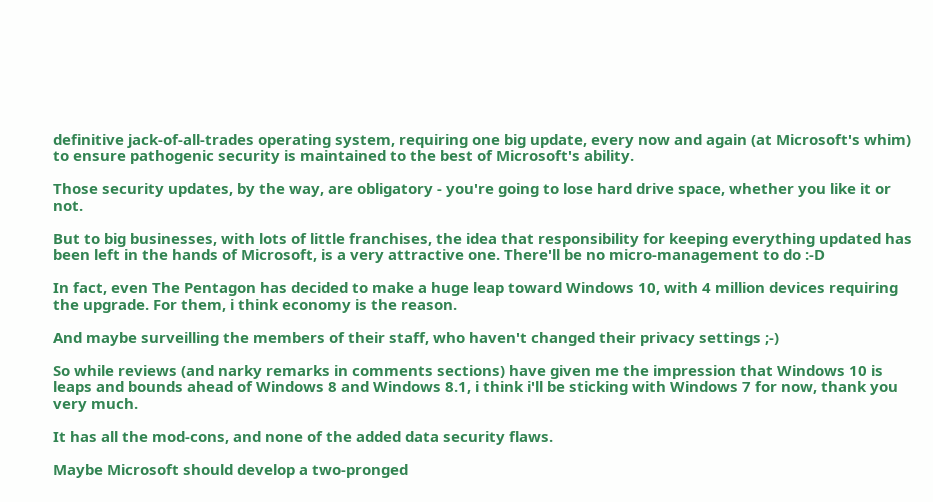definitive jack-of-all-trades operating system, requiring one big update, every now and again (at Microsoft's whim) to ensure pathogenic security is maintained to the best of Microsoft's ability.

Those security updates, by the way, are obligatory - you're going to lose hard drive space, whether you like it or not.

But to big businesses, with lots of little franchises, the idea that responsibility for keeping everything updated has been left in the hands of Microsoft, is a very attractive one. There'll be no micro-management to do :-D

In fact, even The Pentagon has decided to make a huge leap toward Windows 10, with 4 million devices requiring the upgrade. For them, i think economy is the reason.

And maybe surveilling the members of their staff, who haven't changed their privacy settings ;-)

So while reviews (and narky remarks in comments sections) have given me the impression that Windows 10 is leaps and bounds ahead of Windows 8 and Windows 8.1, i think i'll be sticking with Windows 7 for now, thank you very much.

It has all the mod-cons, and none of the added data security flaws.

Maybe Microsoft should develop a two-pronged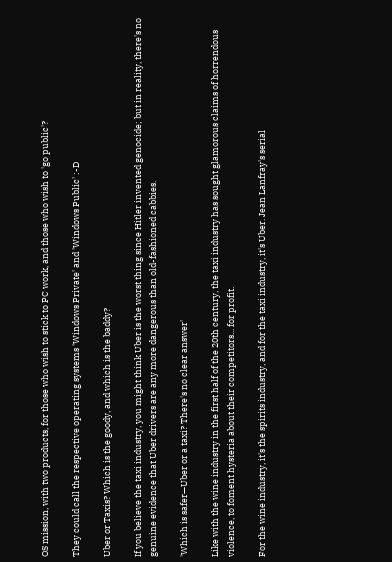OS mission, with two products, for those who wish to stick to PC work, and those who wish to 'go public'?

They could call the respective operating systems 'Windows Private' and 'Windows Public' :-D

Uber or Taxis? Which is the goody, and which is the baddy?

If you believe the taxi industry, you might think Uber is the worst thing since Hitler invented genocide; but in reality, there's no genuine evidence that Uber drivers are any more dangerous than old-fashioned cabbies.

'Which is safer—Uber or a taxi? There's no clear answer'

Like with the wine industry in the first half of the 20th century, the taxi industry has sought glamorous claims of horrendous violence, to foment hysteria about their competitors... for profit.

For the wine industry, it's the spirits industry, and for the taxi industry, it's Uber. Jean Lanfray's serial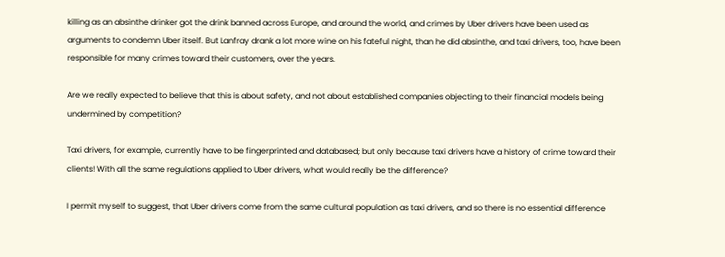killing as an absinthe drinker got the drink banned across Europe, and around the world, and crimes by Uber drivers have been used as arguments to condemn Uber itself. But Lanfray drank a lot more wine on his fateful night, than he did absinthe, and taxi drivers, too, have been responsible for many crimes toward their customers, over the years.

Are we really expected to believe that this is about safety, and not about established companies objecting to their financial models being undermined by competition?

Taxi drivers, for example, currently have to be fingerprinted and databased; but only because taxi drivers have a history of crime toward their clients! With all the same regulations applied to Uber drivers, what would really be the difference?

I permit myself to suggest, that Uber drivers come from the same cultural population as taxi drivers, and so there is no essential difference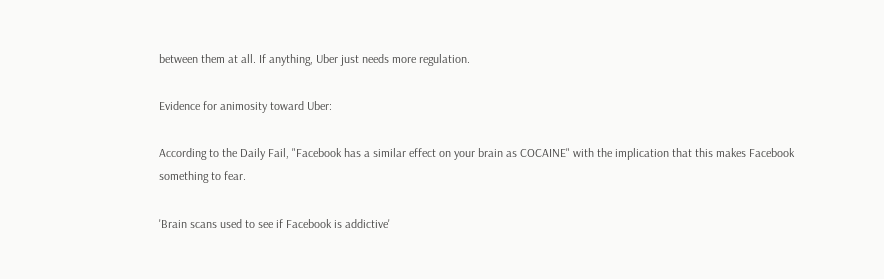between them at all. If anything, Uber just needs more regulation.

Evidence for animosity toward Uber:

According to the Daily Fail, "Facebook has a similar effect on your brain as COCAINE" with the implication that this makes Facebook something to fear.

'Brain scans used to see if Facebook is addictive'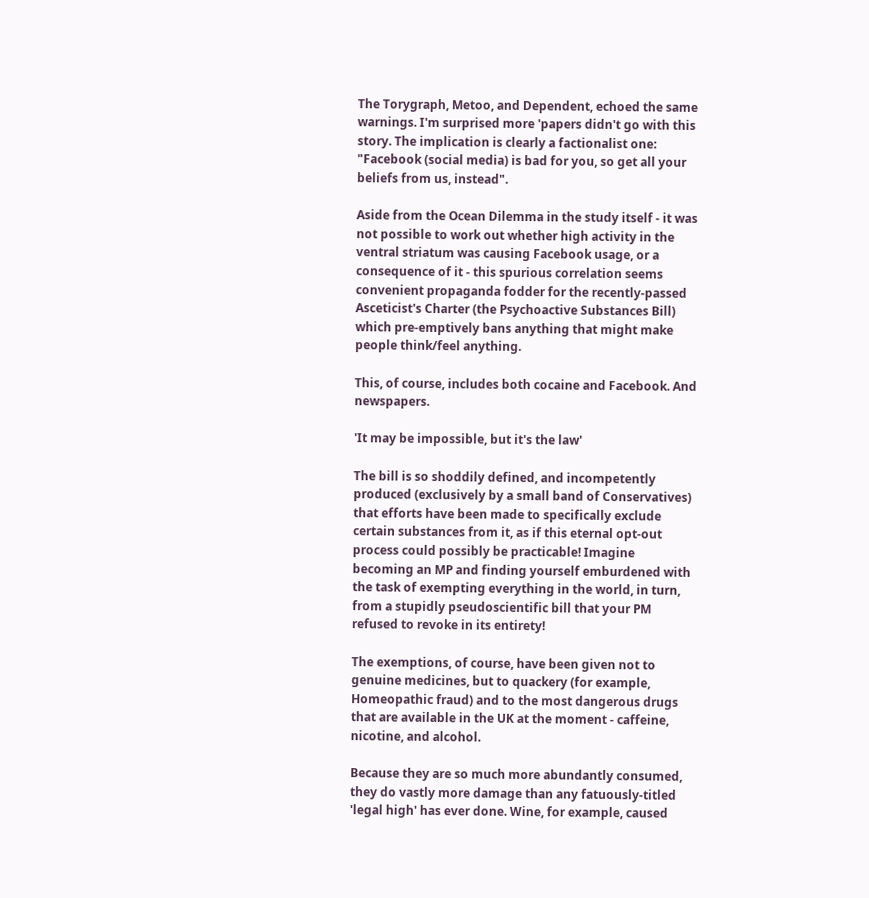The Torygraph, Metoo, and Dependent, echoed the same warnings. I'm surprised more 'papers didn't go with this story. The implication is clearly a factionalist one: "Facebook (social media) is bad for you, so get all your beliefs from us, instead".

Aside from the Ocean Dilemma in the study itself - it was not possible to work out whether high activity in the ventral striatum was causing Facebook usage, or a consequence of it - this spurious correlation seems convenient propaganda fodder for the recently-passed Asceticist's Charter (the Psychoactive Substances Bill) which pre-emptively bans anything that might make people think/feel anything.

This, of course, includes both cocaine and Facebook. And newspapers.

'It may be impossible, but it's the law'

The bill is so shoddily defined, and incompetently produced (exclusively by a small band of Conservatives) that efforts have been made to specifically exclude certain substances from it, as if this eternal opt-out process could possibly be practicable! Imagine becoming an MP and finding yourself emburdened with the task of exempting everything in the world, in turn, from a stupidly pseudoscientific bill that your PM refused to revoke in its entirety!

The exemptions, of course, have been given not to genuine medicines, but to quackery (for example, Homeopathic fraud) and to the most dangerous drugs that are available in the UK at the moment - caffeine, nicotine, and alcohol.

Because they are so much more abundantly consumed, they do vastly more damage than any fatuously-titled 'legal high' has ever done. Wine, for example, caused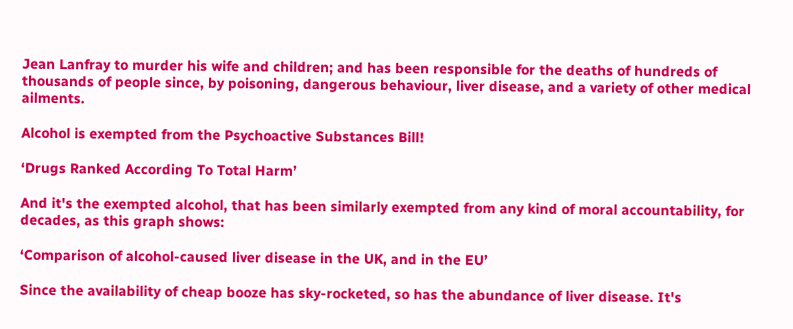Jean Lanfray to murder his wife and children; and has been responsible for the deaths of hundreds of thousands of people since, by poisoning, dangerous behaviour, liver disease, and a variety of other medical ailments.

Alcohol is exempted from the Psychoactive Substances Bill!

‘Drugs Ranked According To Total Harm’

And it's the exempted alcohol, that has been similarly exempted from any kind of moral accountability, for decades, as this graph shows:

‘Comparison of alcohol-caused liver disease in the UK, and in the EU’

Since the availability of cheap booze has sky-rocketed, so has the abundance of liver disease. It's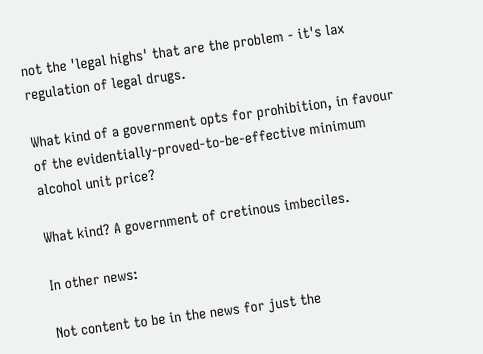not the 'legal highs' that are the problem - it's lax regulation of legal drugs.

What kind of a government opts for prohibition, in favour of the evidentially-proved-to-be-effective minimum alcohol unit price?

What kind? A government of cretinous imbeciles.

In other news:

Not content to be in the news for just the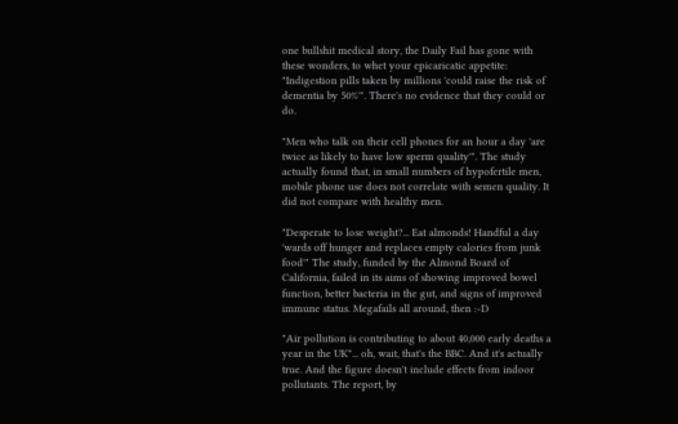one bullshit medical story, the Daily Fail has gone with these wonders, to whet your epicaricatic appetite: "Indigestion pills taken by millions 'could raise the risk of dementia by 50%'". There's no evidence that they could or do.

"Men who talk on their cell phones for an hour a day 'are twice as likely to have low sperm quality'". The study actually found that, in small numbers of hypofertile men, mobile phone use does not correlate with semen quality. It did not compare with healthy men.

"Desperate to lose weight?... Eat almonds! Handful a day 'wards off hunger and replaces empty calories from junk food'" The study, funded by the Almond Board of California, failed in its aims of showing improved bowel function, better bacteria in the gut, and signs of improved immune status. Megafails all around, then :-D

"Air pollution is contributing to about 40,000 early deaths a year in the UK"... oh, wait, that's the BBC. And it's actually true. And the figure doesn't include effects from indoor pollutants. The report, by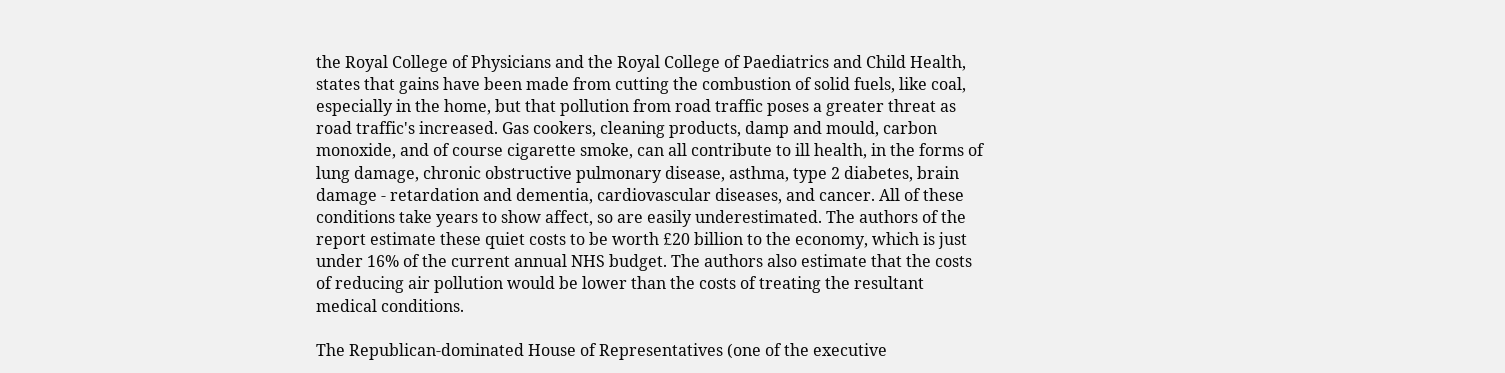the Royal College of Physicians and the Royal College of Paediatrics and Child Health, states that gains have been made from cutting the combustion of solid fuels, like coal, especially in the home, but that pollution from road traffic poses a greater threat as road traffic's increased. Gas cookers, cleaning products, damp and mould, carbon monoxide, and of course cigarette smoke, can all contribute to ill health, in the forms of lung damage, chronic obstructive pulmonary disease, asthma, type 2 diabetes, brain damage - retardation and dementia, cardiovascular diseases, and cancer. All of these conditions take years to show affect, so are easily underestimated. The authors of the report estimate these quiet costs to be worth £20 billion to the economy, which is just under 16% of the current annual NHS budget. The authors also estimate that the costs of reducing air pollution would be lower than the costs of treating the resultant medical conditions.

The Republican-dominated House of Representatives (one of the executive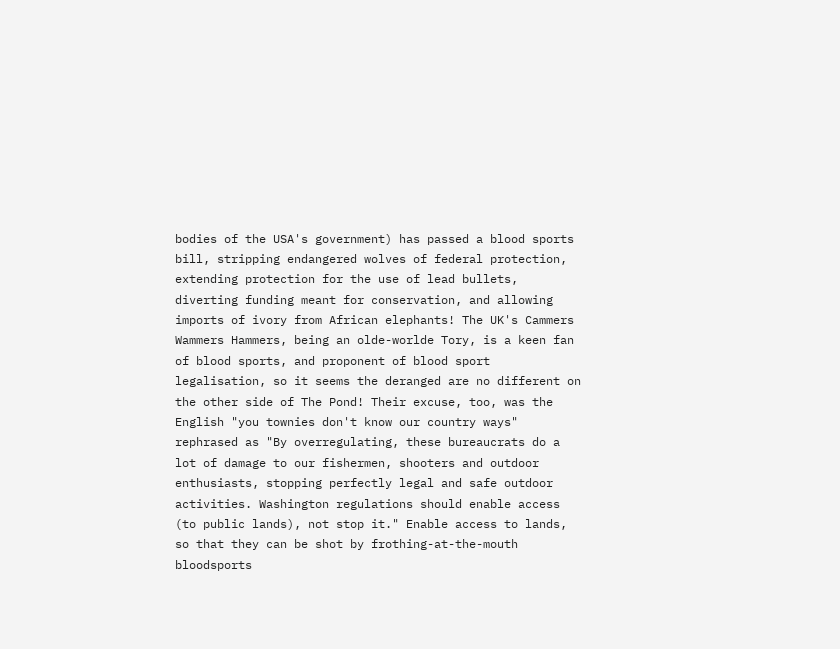bodies of the USA's government) has passed a blood sports bill, stripping endangered wolves of federal protection, extending protection for the use of lead bullets, diverting funding meant for conservation, and allowing imports of ivory from African elephants! The UK's Cammers Wammers Hammers, being an olde-worlde Tory, is a keen fan of blood sports, and proponent of blood sport legalisation, so it seems the deranged are no different on the other side of The Pond! Their excuse, too, was the English "you townies don't know our country ways" rephrased as "By overregulating, these bureaucrats do a lot of damage to our fishermen, shooters and outdoor enthusiasts, stopping perfectly legal and safe outdoor activities. Washington regulations should enable access (to public lands), not stop it." Enable access to lands, so that they can be shot by frothing-at-the-mouth bloodsports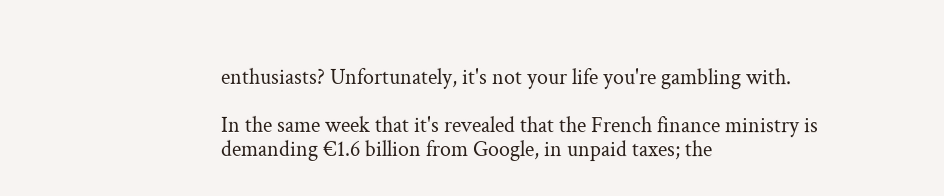enthusiasts? Unfortunately, it's not your life you're gambling with.

In the same week that it's revealed that the French finance ministry is demanding €1.6 billion from Google, in unpaid taxes; the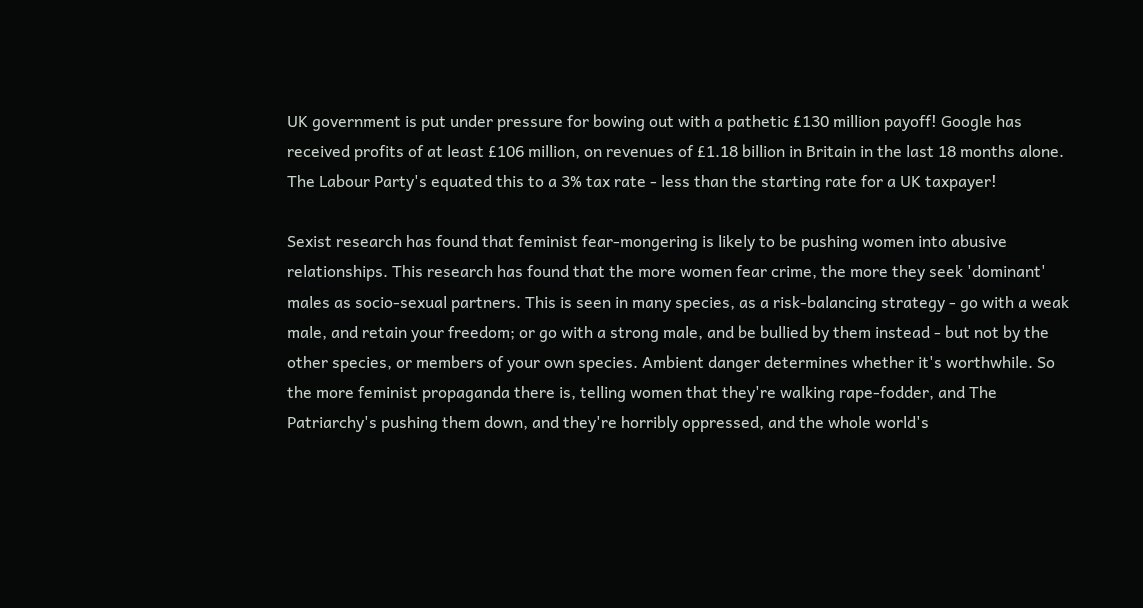UK government is put under pressure for bowing out with a pathetic £130 million payoff! Google has received profits of at least £106 million, on revenues of £1.18 billion in Britain in the last 18 months alone. The Labour Party's equated this to a 3% tax rate - less than the starting rate for a UK taxpayer!

Sexist research has found that feminist fear-mongering is likely to be pushing women into abusive relationships. This research has found that the more women fear crime, the more they seek 'dominant' males as socio-sexual partners. This is seen in many species, as a risk-balancing strategy - go with a weak male, and retain your freedom; or go with a strong male, and be bullied by them instead - but not by the other species, or members of your own species. Ambient danger determines whether it's worthwhile. So the more feminist propaganda there is, telling women that they're walking rape-fodder, and The Patriarchy's pushing them down, and they're horribly oppressed, and the whole world's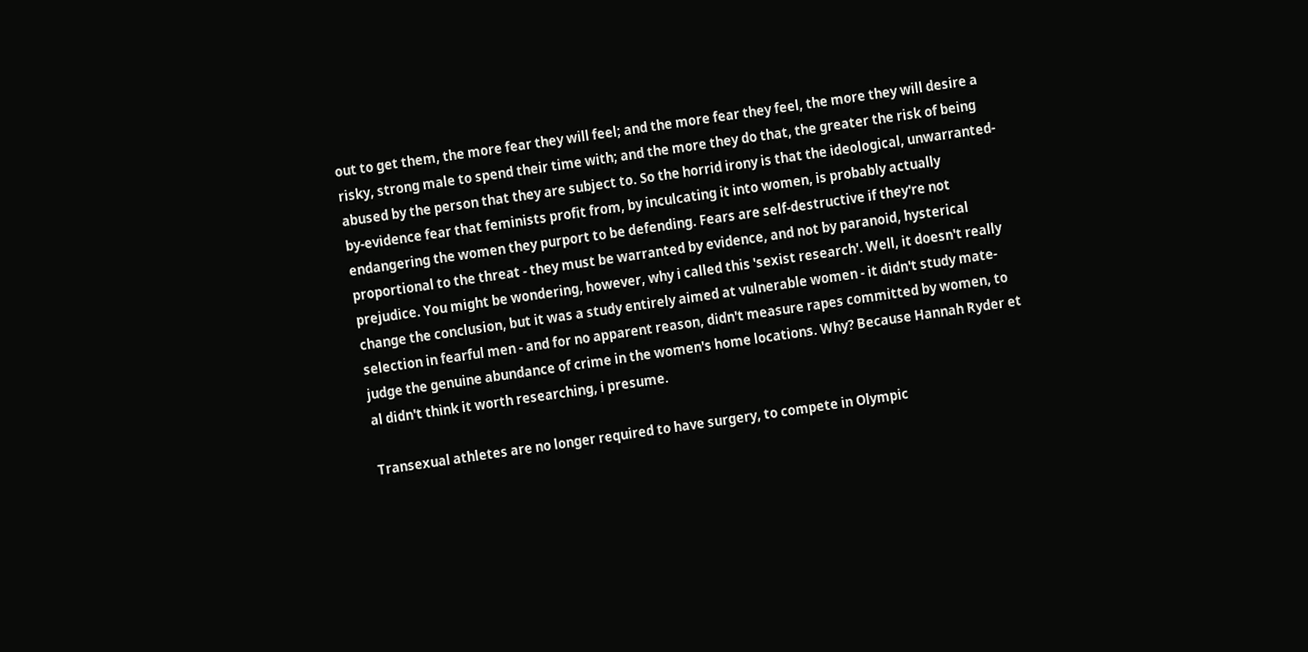out to get them, the more fear they will feel; and the more fear they feel, the more they will desire a risky, strong male to spend their time with; and the more they do that, the greater the risk of being abused by the person that they are subject to. So the horrid irony is that the ideological, unwarranted-by-evidence fear that feminists profit from, by inculcating it into women, is probably actually endangering the women they purport to be defending. Fears are self-destructive if they're not proportional to the threat - they must be warranted by evidence, and not by paranoid, hysterical prejudice. You might be wondering, however, why i called this 'sexist research'. Well, it doesn't really change the conclusion, but it was a study entirely aimed at vulnerable women - it didn't study mate-selection in fearful men - and for no apparent reason, didn't measure rapes committed by women, to judge the genuine abundance of crime in the women's home locations. Why? Because Hannah Ryder et al didn't think it worth researching, i presume.

Transexual athletes are no longer required to have surgery, to compete in Olympic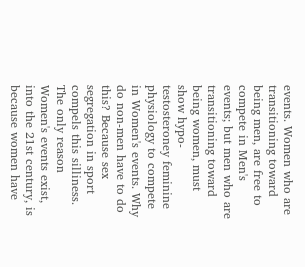events. Women who are transitioning toward being men, are free to compete in Men's events; but men who are transitioning toward being women, must show hypo-testosteroney feminine physiology to compete in Women's events. Why do non-men have to do this? Because sex segregation in sport compels this silliness. The only reason Women's events exist, into the 21st century, is because women have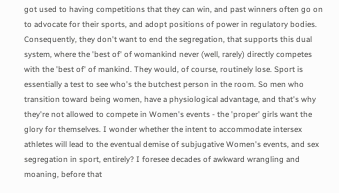got used to having competitions that they can win, and past winners often go on to advocate for their sports, and adopt positions of power in regulatory bodies. Consequently, they don't want to end the segregation, that supports this dual system, where the 'best of' of womankind never (well, rarely) directly competes with the 'best of' of mankind. They would, of course, routinely lose. Sport is essentially a test to see who's the butchest person in the room. So men who transition toward being women, have a physiological advantage, and that's why they're not allowed to compete in Women's events - the 'proper' girls want the glory for themselves. I wonder whether the intent to accommodate intersex athletes will lead to the eventual demise of subjugative Women's events, and sex segregation in sport, entirely? I foresee decades of awkward wrangling and moaning, before that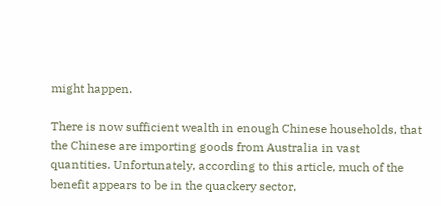might happen.

There is now sufficient wealth in enough Chinese households, that the Chinese are importing goods from Australia in vast quantities. Unfortunately, according to this article, much of the benefit appears to be in the quackery sector,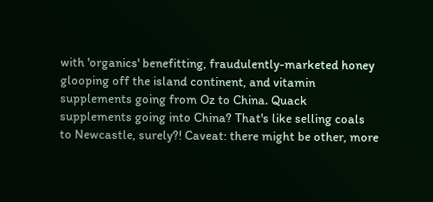with 'organics' benefitting, fraudulently-marketed honey glooping off the island continent, and vitamin supplements going from Oz to China. Quack supplements going into China? That's like selling coals to Newcastle, surely?! Caveat: there might be other, more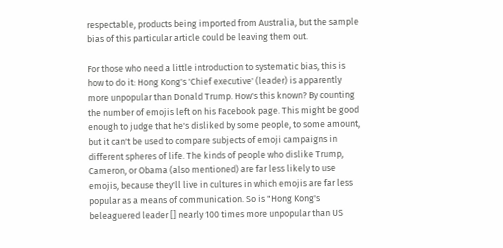respectable, products being imported from Australia, but the sample bias of this particular article could be leaving them out.

For those who need a little introduction to systematic bias, this is how to do it: Hong Kong's 'Chief executive' (leader) is apparently more unpopular than Donald Trump. How's this known? By counting the number of emojis left on his Facebook page. This might be good enough to judge that he's disliked by some people, to some amount, but it can't be used to compare subjects of emoji campaigns in different spheres of life. The kinds of people who dislike Trump, Cameron, or Obama (also mentioned) are far less likely to use emojis, because they'll live in cultures in which emojis are far less popular as a means of communication. So is "Hong Kong's beleaguered leader [] nearly 100 times more unpopular than US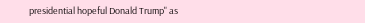presidential hopeful Donald Trump" as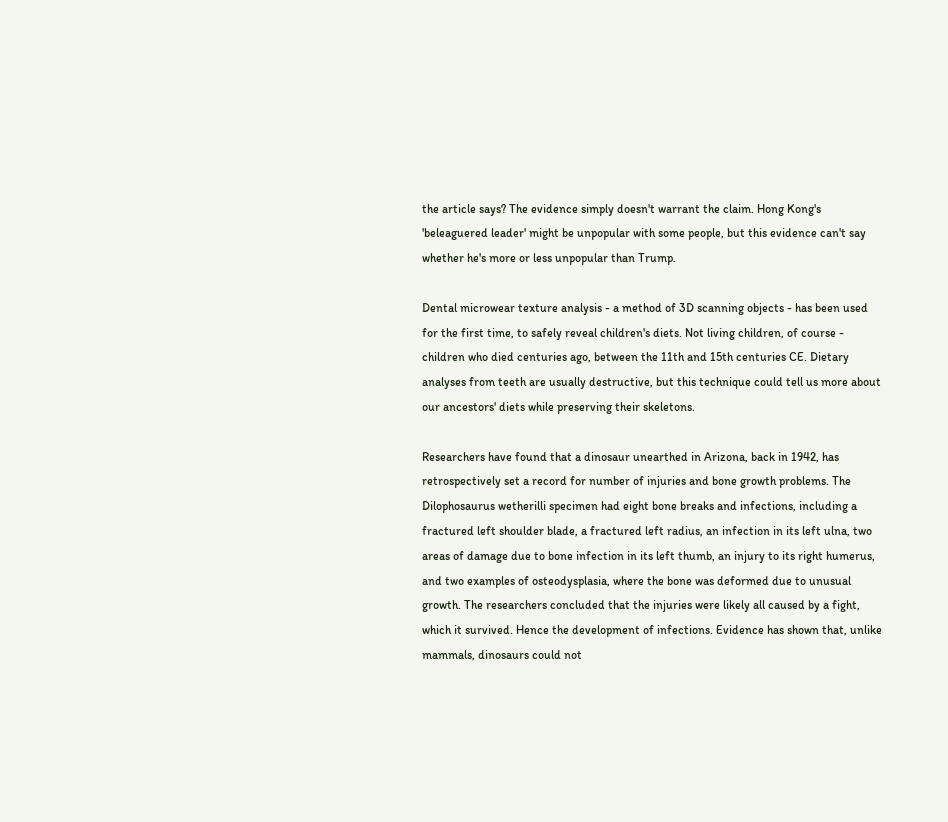the article says? The evidence simply doesn't warrant the claim. Hong Kong's 'beleaguered leader' might be unpopular with some people, but this evidence can't say whether he's more or less unpopular than Trump.

Dental microwear texture analysis - a method of 3D scanning objects - has been used for the first time, to safely reveal children's diets. Not living children, of course - children who died centuries ago, between the 11th and 15th centuries CE. Dietary analyses from teeth are usually destructive, but this technique could tell us more about our ancestors' diets while preserving their skeletons.

Researchers have found that a dinosaur unearthed in Arizona, back in 1942, has retrospectively set a record for number of injuries and bone growth problems. The Dilophosaurus wetherilli specimen had eight bone breaks and infections, including a fractured left shoulder blade, a fractured left radius, an infection in its left ulna, two areas of damage due to bone infection in its left thumb, an injury to its right humerus, and two examples of osteodysplasia, where the bone was deformed due to unusual growth. The researchers concluded that the injuries were likely all caused by a fight, which it survived. Hence the development of infections. Evidence has shown that, unlike mammals, dinosaurs could not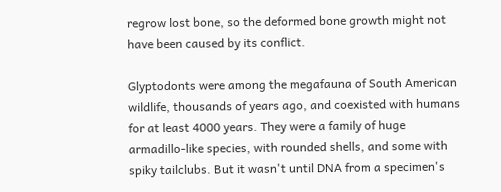regrow lost bone, so the deformed bone growth might not have been caused by its conflict.

Glyptodonts were among the megafauna of South American wildlife, thousands of years ago, and coexisted with humans for at least 4000 years. They were a family of huge armadillo-like species, with rounded shells, and some with spiky tailclubs. But it wasn't until DNA from a specimen's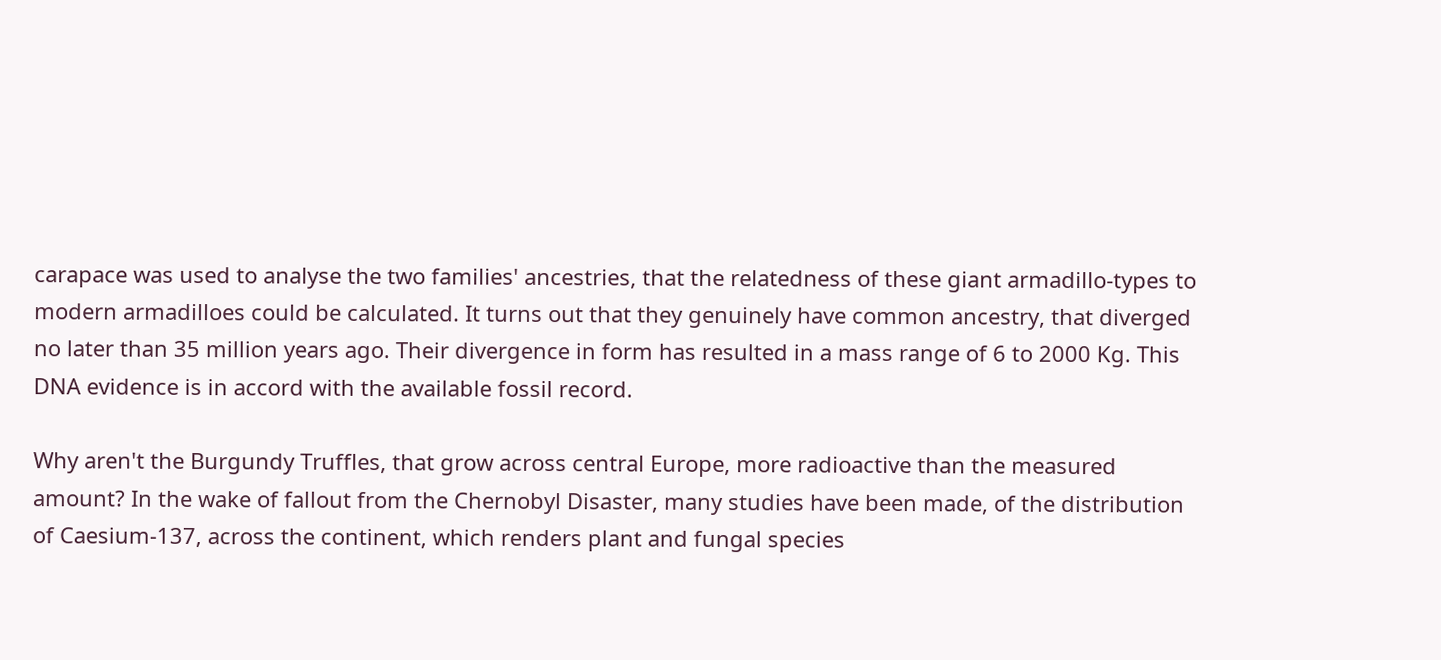carapace was used to analyse the two families' ancestries, that the relatedness of these giant armadillo-types to modern armadilloes could be calculated. It turns out that they genuinely have common ancestry, that diverged no later than 35 million years ago. Their divergence in form has resulted in a mass range of 6 to 2000 Kg. This DNA evidence is in accord with the available fossil record.

Why aren't the Burgundy Truffles, that grow across central Europe, more radioactive than the measured amount? In the wake of fallout from the Chernobyl Disaster, many studies have been made, of the distribution of Caesium-137, across the continent, which renders plant and fungal species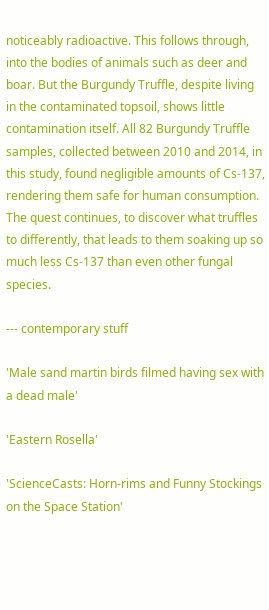noticeably radioactive. This follows through, into the bodies of animals such as deer and boar. But the Burgundy Truffle, despite living in the contaminated topsoil, shows little contamination itself. All 82 Burgundy Truffle samples, collected between 2010 and 2014, in this study, found negligible amounts of Cs-137, rendering them safe for human consumption. The quest continues, to discover what truffles to differently, that leads to them soaking up so much less Cs-137 than even other fungal species.

--- contemporary stuff

'Male sand martin birds filmed having sex with a dead male'

'Eastern Rosella'

'ScienceCasts: Horn-rims and Funny Stockings on the Space Station'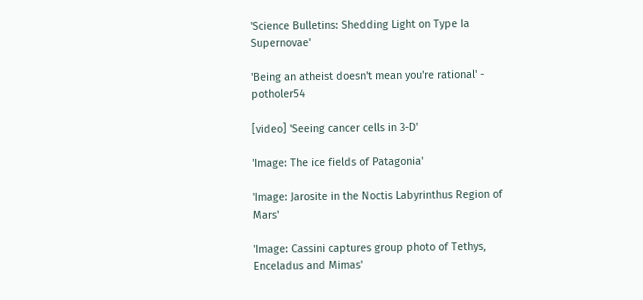'Science Bulletins: Shedding Light on Type Ia Supernovae'

'Being an atheist doesn't mean you're rational' - potholer54

[video] 'Seeing cancer cells in 3-D'

'Image: The ice fields of Patagonia'

'Image: Jarosite in the Noctis Labyrinthus Region of Mars'

'Image: Cassini captures group photo of Tethys, Enceladus and Mimas'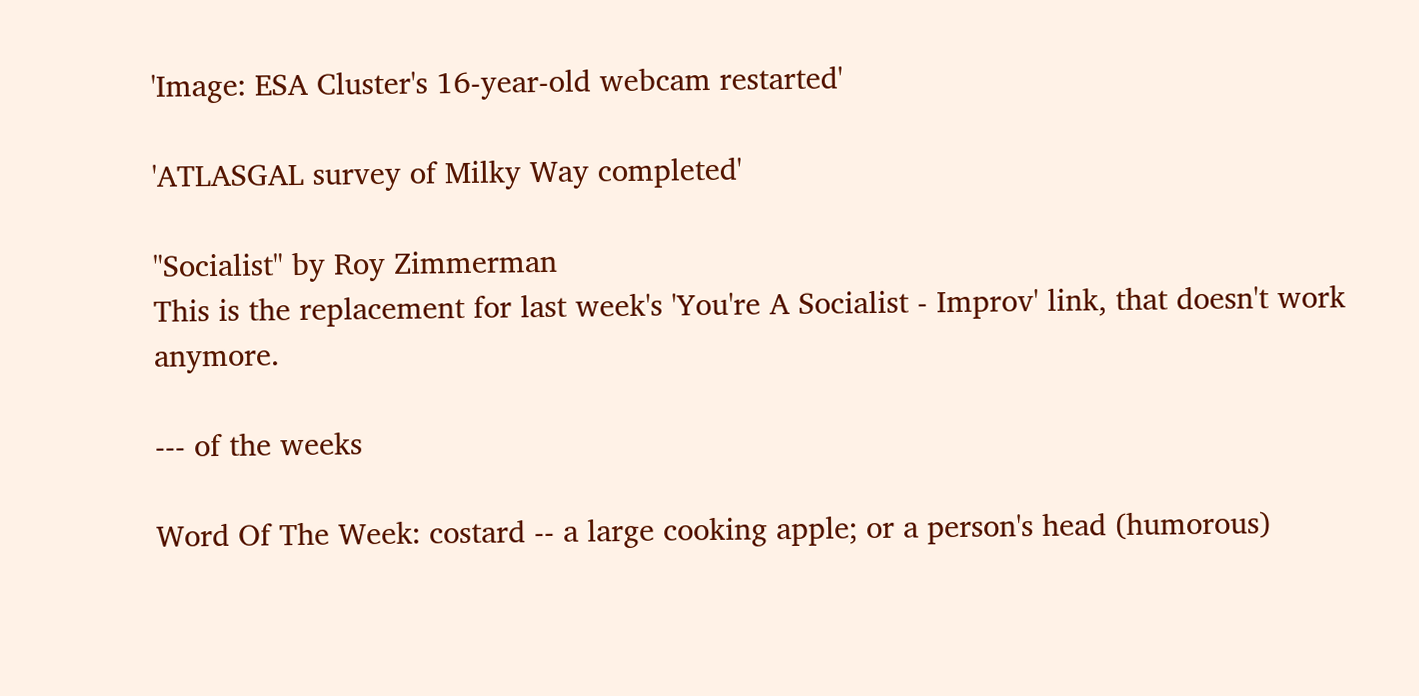'Image: ESA Cluster's 16-year-old webcam restarted'

'ATLASGAL survey of Milky Way completed'

"Socialist" by Roy Zimmerman
This is the replacement for last week's 'You're A Socialist - Improv' link, that doesn't work anymore.

--- of the weeks

Word Of The Week: costard -- a large cooking apple; or a person's head (humorous)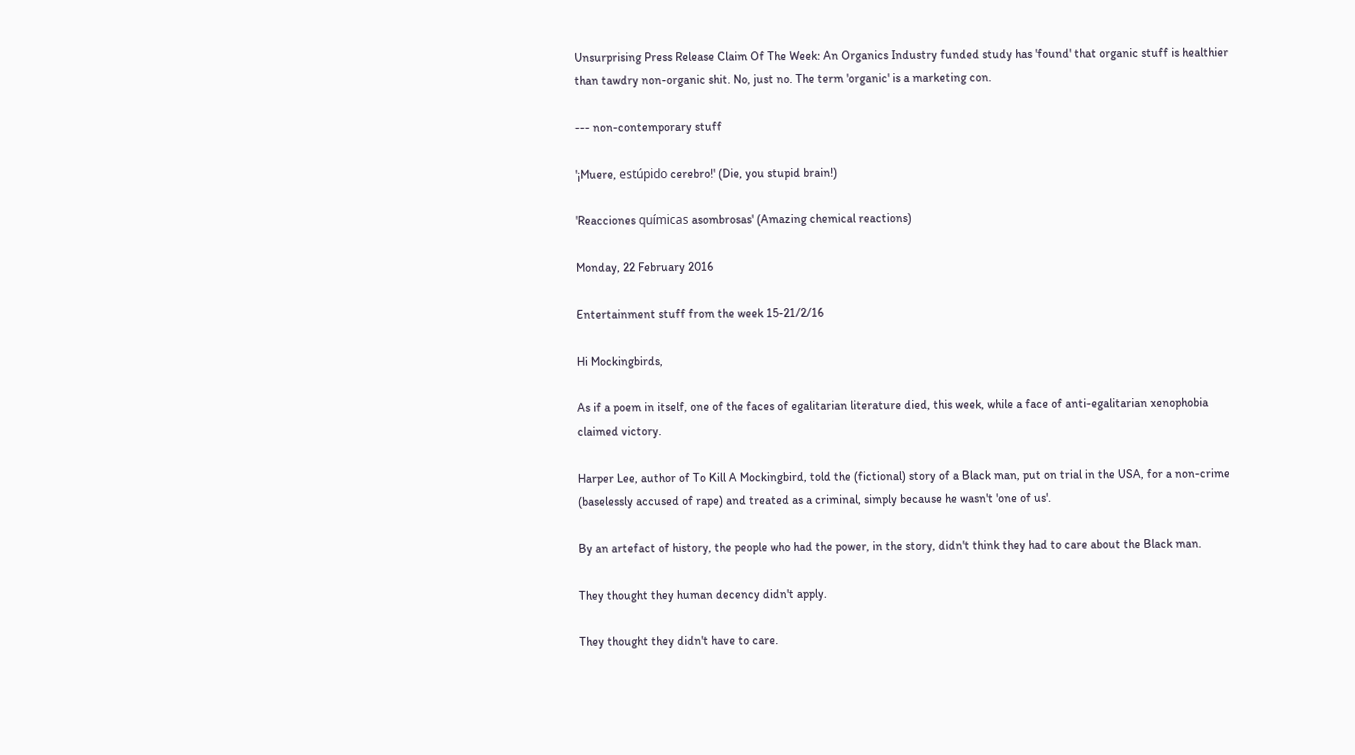Unsurprising Press Release Claim Of The Week: An Organics Industry funded study has 'found' that organic stuff is healthier than tawdry non-organic shit. No, just no. The term 'organic' is a marketing con.

--- non-contemporary stuff

'¡Muere, estúpido cerebro!' (Die, you stupid brain!)

'Reacciones químicas asombrosas' (Amazing chemical reactions)

Monday, 22 February 2016

Entertainment stuff from the week 15-21/2/16

Hi Mockingbirds,

As if a poem in itself, one of the faces of egalitarian literature died, this week, while a face of anti-egalitarian xenophobia claimed victory.

Harper Lee, author of To Kill A Mockingbird, told the (fictional) story of a Black man, put on trial in the USA, for a non-crime (baselessly accused of rape) and treated as a criminal, simply because he wasn't 'one of us'.

By an artefact of history, the people who had the power, in the story, didn't think they had to care about the Black man.

They thought they human decency didn't apply.

They thought they didn't have to care.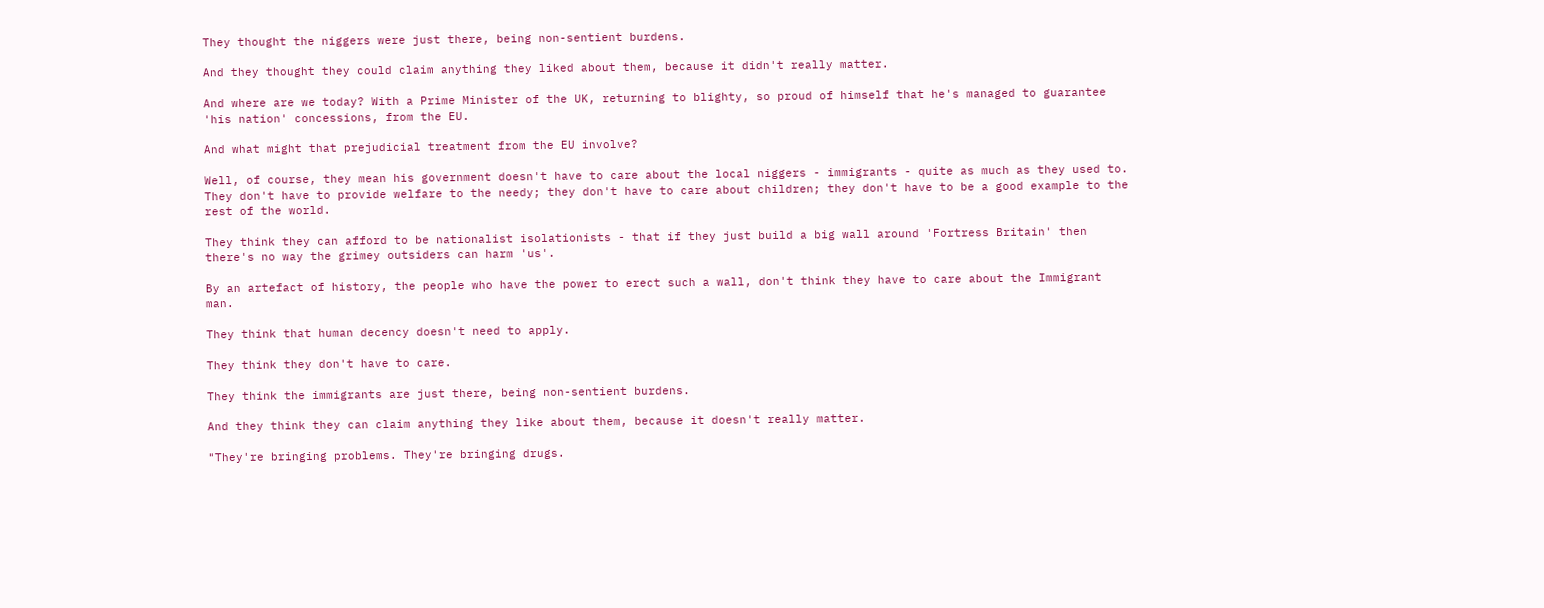They thought the niggers were just there, being non-sentient burdens.

And they thought they could claim anything they liked about them, because it didn't really matter.

And where are we today? With a Prime Minister of the UK, returning to blighty, so proud of himself that he's managed to guarantee 'his nation' concessions, from the EU.

And what might that prejudicial treatment from the EU involve?

Well, of course, they mean his government doesn't have to care about the local niggers - immigrants - quite as much as they used to. They don't have to provide welfare to the needy; they don't have to care about children; they don't have to be a good example to the rest of the world.

They think they can afford to be nationalist isolationists - that if they just build a big wall around 'Fortress Britain' then there's no way the grimey outsiders can harm 'us'.

By an artefact of history, the people who have the power to erect such a wall, don't think they have to care about the Immigrant man.

They think that human decency doesn't need to apply.

They think they don't have to care.

They think the immigrants are just there, being non-sentient burdens.

And they think they can claim anything they like about them, because it doesn't really matter.

"They're bringing problems. They're bringing drugs.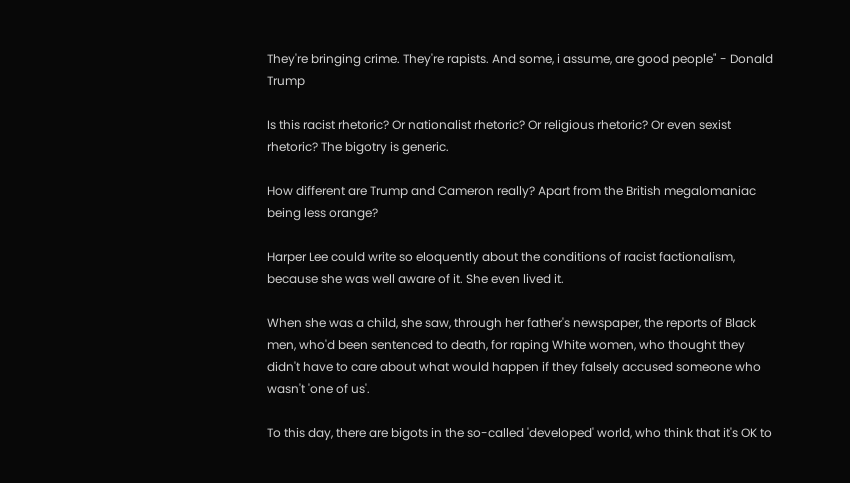They're bringing crime. They're rapists. And some, i assume, are good people" - Donald Trump

Is this racist rhetoric? Or nationalist rhetoric? Or religious rhetoric? Or even sexist rhetoric? The bigotry is generic.

How different are Trump and Cameron really? Apart from the British megalomaniac being less orange?

Harper Lee could write so eloquently about the conditions of racist factionalism, because she was well aware of it. She even lived it.

When she was a child, she saw, through her father's newspaper, the reports of Black men, who'd been sentenced to death, for raping White women, who thought they didn't have to care about what would happen if they falsely accused someone who wasn't 'one of us'.

To this day, there are bigots in the so-called 'developed' world, who think that it's OK to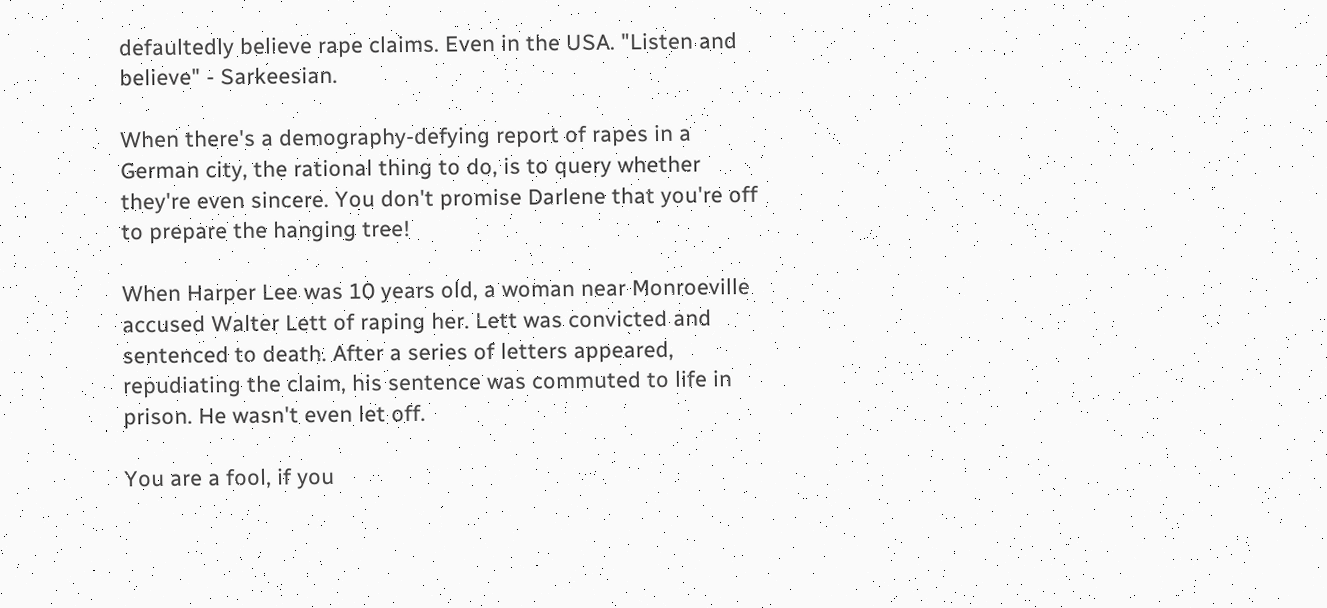defaultedly believe rape claims. Even in the USA. "Listen and believe" - Sarkeesian.

When there's a demography-defying report of rapes in a German city, the rational thing to do, is to query whether they're even sincere. You don't promise Darlene that you're off to prepare the hanging tree!

When Harper Lee was 10 years old, a woman near Monroeville accused Walter Lett of raping her. Lett was convicted and sentenced to death. After a series of letters appeared, repudiating the claim, his sentence was commuted to life in prison. He wasn't even let off.

You are a fool, if you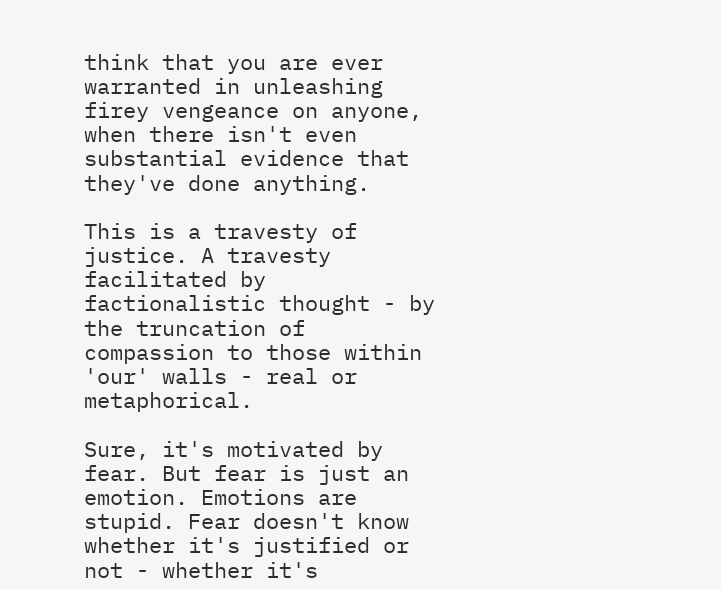think that you are ever warranted in unleashing firey vengeance on anyone, when there isn't even substantial evidence that they've done anything.

This is a travesty of justice. A travesty facilitated by factionalistic thought - by the truncation of compassion to those within 'our' walls - real or metaphorical.

Sure, it's motivated by fear. But fear is just an emotion. Emotions are stupid. Fear doesn't know whether it's justified or not - whether it's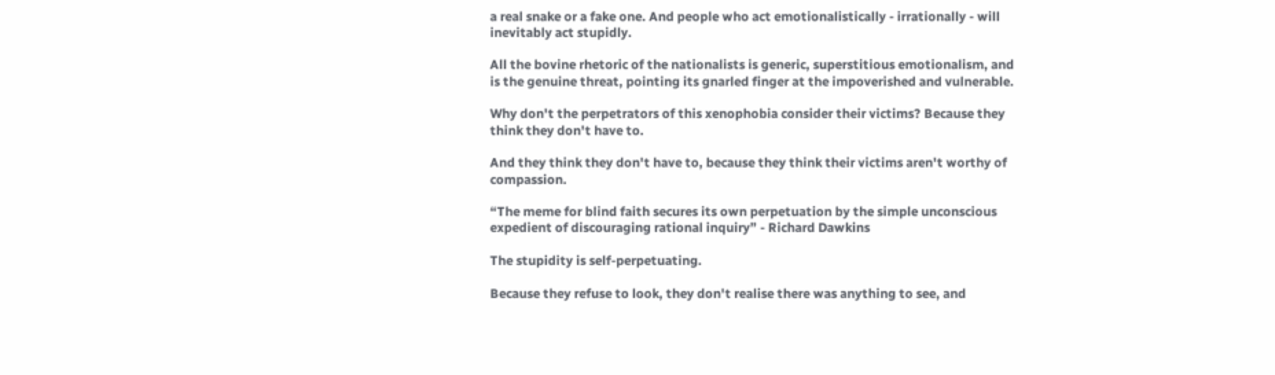a real snake or a fake one. And people who act emotionalistically - irrationally - will inevitably act stupidly.

All the bovine rhetoric of the nationalists is generic, superstitious emotionalism, and is the genuine threat, pointing its gnarled finger at the impoverished and vulnerable.

Why don't the perpetrators of this xenophobia consider their victims? Because they think they don't have to.

And they think they don't have to, because they think their victims aren't worthy of compassion.

“The meme for blind faith secures its own perpetuation by the simple unconscious expedient of discouraging rational inquiry” - Richard Dawkins

The stupidity is self-perpetuating.

Because they refuse to look, they don't realise there was anything to see, and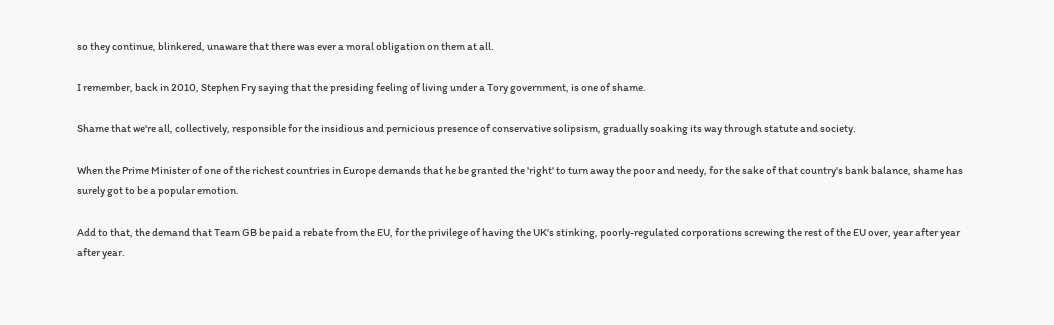so they continue, blinkered, unaware that there was ever a moral obligation on them at all.

I remember, back in 2010, Stephen Fry saying that the presiding feeling of living under a Tory government, is one of shame.

Shame that we're all, collectively, responsible for the insidious and pernicious presence of conservative solipsism, gradually soaking its way through statute and society.

When the Prime Minister of one of the richest countries in Europe demands that he be granted the 'right' to turn away the poor and needy, for the sake of that country's bank balance, shame has surely got to be a popular emotion.

Add to that, the demand that Team GB be paid a rebate from the EU, for the privilege of having the UK's stinking, poorly-regulated corporations screwing the rest of the EU over, year after year after year.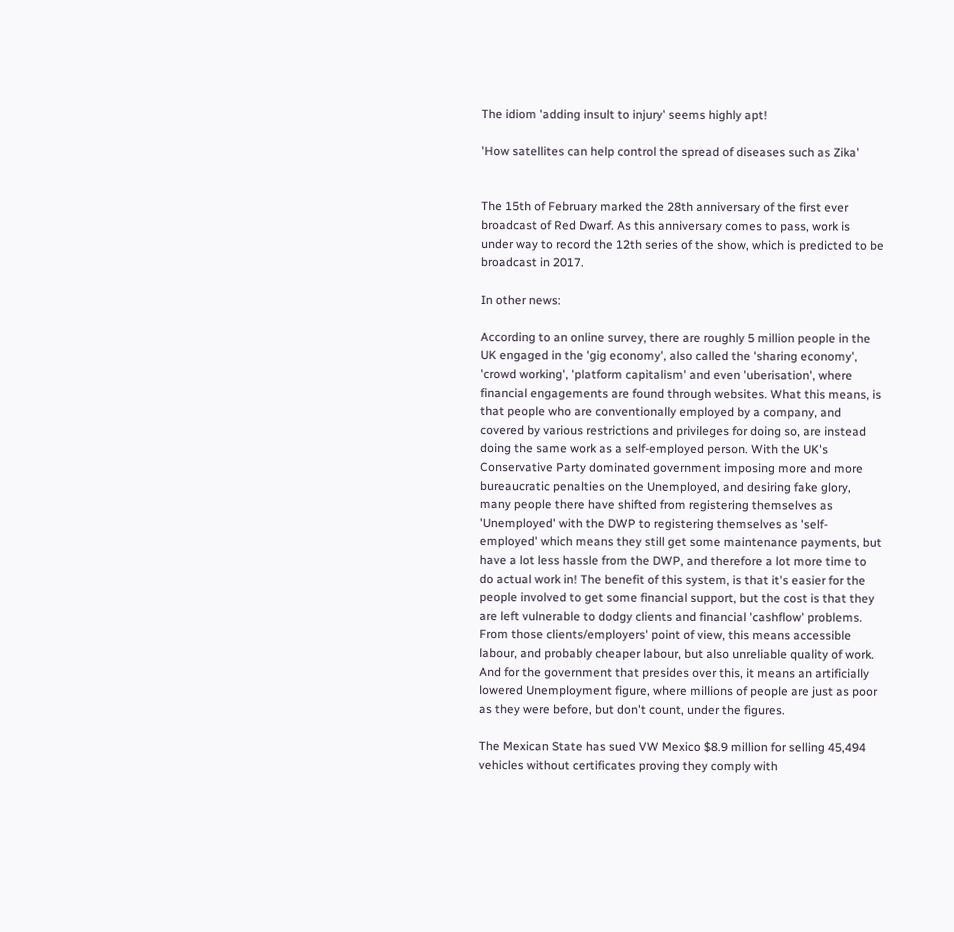The idiom 'adding insult to injury' seems highly apt!

'How satellites can help control the spread of diseases such as Zika'


The 15th of February marked the 28th anniversary of the first ever broadcast of Red Dwarf. As this anniversary comes to pass, work is under way to record the 12th series of the show, which is predicted to be broadcast in 2017.

In other news:

According to an online survey, there are roughly 5 million people in the UK engaged in the 'gig economy', also called the 'sharing economy', 'crowd working', 'platform capitalism' and even 'uberisation', where financial engagements are found through websites. What this means, is that people who are conventionally employed by a company, and covered by various restrictions and privileges for doing so, are instead doing the same work as a self-employed person. With the UK's Conservative Party dominated government imposing more and more bureaucratic penalties on the Unemployed, and desiring fake glory, many people there have shifted from registering themselves as 'Unemployed' with the DWP to registering themselves as 'self-employed' which means they still get some maintenance payments, but have a lot less hassle from the DWP, and therefore a lot more time to do actual work in! The benefit of this system, is that it's easier for the people involved to get some financial support, but the cost is that they are left vulnerable to dodgy clients and financial 'cashflow' problems. From those clients/employers' point of view, this means accessible labour, and probably cheaper labour, but also unreliable quality of work. And for the government that presides over this, it means an artificially lowered Unemployment figure, where millions of people are just as poor as they were before, but don't count, under the figures.

The Mexican State has sued VW Mexico $8.9 million for selling 45,494 vehicles without certificates proving they comply with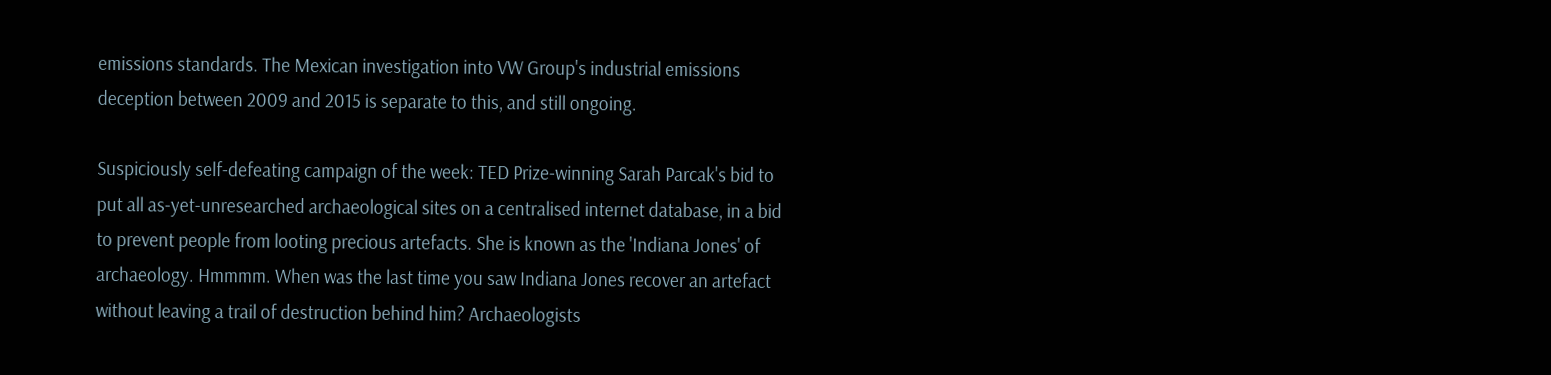emissions standards. The Mexican investigation into VW Group's industrial emissions deception between 2009 and 2015 is separate to this, and still ongoing.

Suspiciously self-defeating campaign of the week: TED Prize-winning Sarah Parcak's bid to put all as-yet-unresearched archaeological sites on a centralised internet database, in a bid to prevent people from looting precious artefacts. She is known as the 'Indiana Jones' of archaeology. Hmmmm. When was the last time you saw Indiana Jones recover an artefact without leaving a trail of destruction behind him? Archaeologists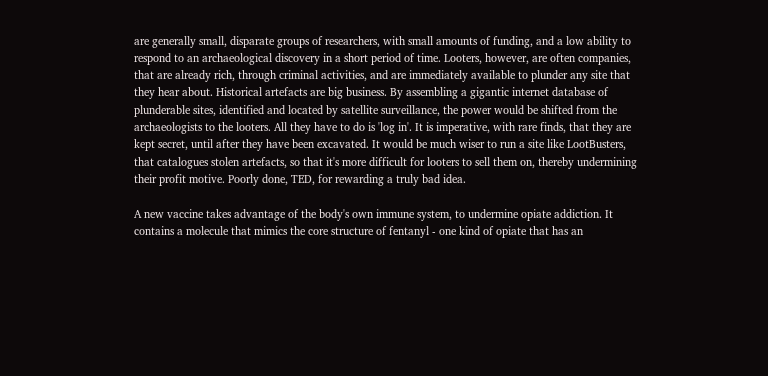are generally small, disparate groups of researchers, with small amounts of funding, and a low ability to respond to an archaeological discovery in a short period of time. Looters, however, are often companies, that are already rich, through criminal activities, and are immediately available to plunder any site that they hear about. Historical artefacts are big business. By assembling a gigantic internet database of plunderable sites, identified and located by satellite surveillance, the power would be shifted from the archaeologists to the looters. All they have to do is 'log in'. It is imperative, with rare finds, that they are kept secret, until after they have been excavated. It would be much wiser to run a site like LootBusters, that catalogues stolen artefacts, so that it's more difficult for looters to sell them on, thereby undermining their profit motive. Poorly done, TED, for rewarding a truly bad idea.

A new vaccine takes advantage of the body's own immune system, to undermine opiate addiction. It contains a molecule that mimics the core structure of fentanyl - one kind of opiate that has an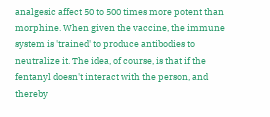analgesic affect 50 to 500 times more potent than morphine. When given the vaccine, the immune system is 'trained' to produce antibodies to neutralize it. The idea, of course, is that if the fentanyl doesn't interact with the person, and thereby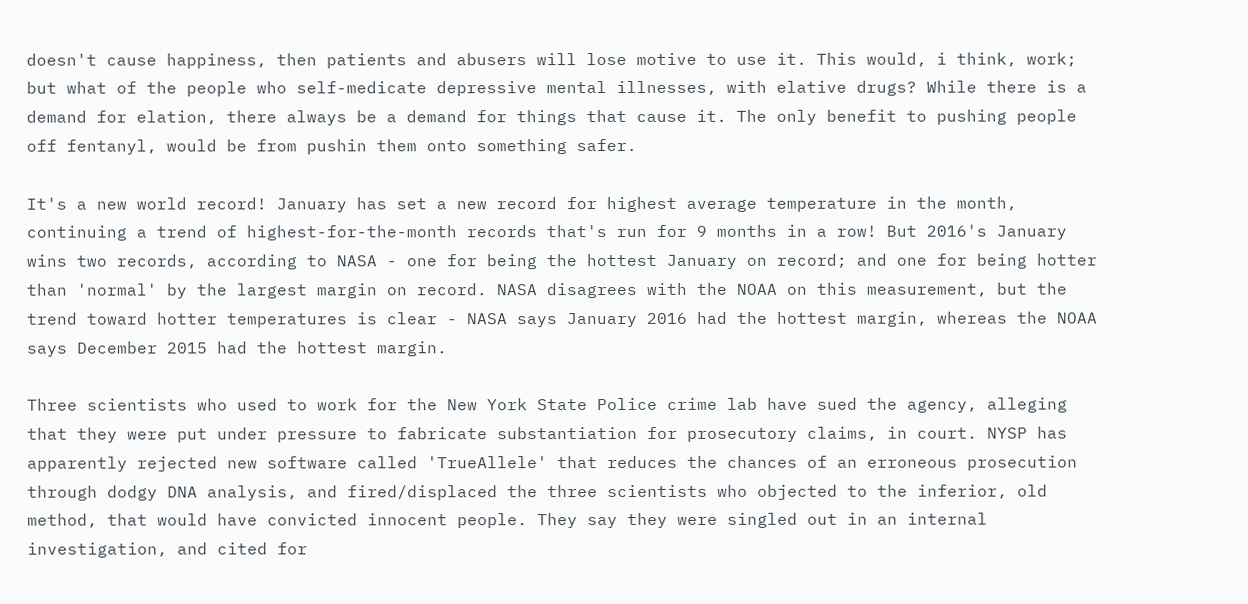doesn't cause happiness, then patients and abusers will lose motive to use it. This would, i think, work; but what of the people who self-medicate depressive mental illnesses, with elative drugs? While there is a demand for elation, there always be a demand for things that cause it. The only benefit to pushing people off fentanyl, would be from pushin them onto something safer.

It's a new world record! January has set a new record for highest average temperature in the month, continuing a trend of highest-for-the-month records that's run for 9 months in a row! But 2016's January wins two records, according to NASA - one for being the hottest January on record; and one for being hotter than 'normal' by the largest margin on record. NASA disagrees with the NOAA on this measurement, but the trend toward hotter temperatures is clear - NASA says January 2016 had the hottest margin, whereas the NOAA says December 2015 had the hottest margin.

Three scientists who used to work for the New York State Police crime lab have sued the agency, alleging that they were put under pressure to fabricate substantiation for prosecutory claims, in court. NYSP has apparently rejected new software called 'TrueAllele' that reduces the chances of an erroneous prosecution through dodgy DNA analysis, and fired/displaced the three scientists who objected to the inferior, old method, that would have convicted innocent people. They say they were singled out in an internal investigation, and cited for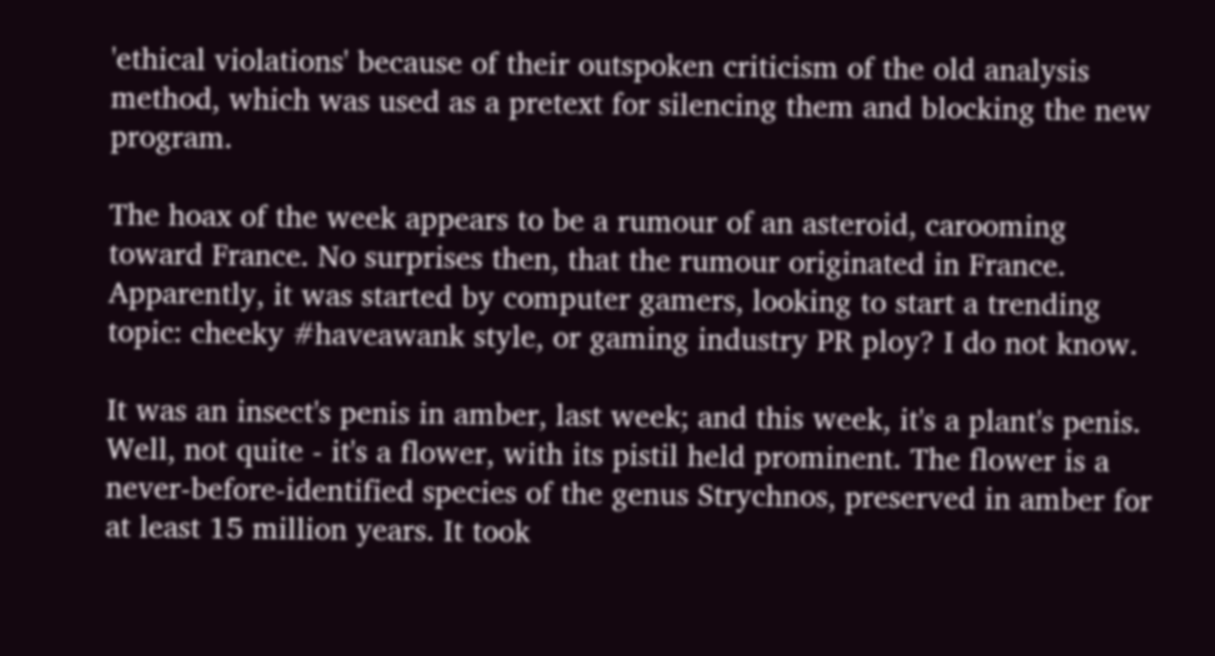'ethical violations' because of their outspoken criticism of the old analysis method, which was used as a pretext for silencing them and blocking the new program.

The hoax of the week appears to be a rumour of an asteroid, carooming toward France. No surprises then, that the rumour originated in France. Apparently, it was started by computer gamers, looking to start a trending topic: cheeky #haveawank style, or gaming industry PR ploy? I do not know.

It was an insect's penis in amber, last week; and this week, it's a plant's penis. Well, not quite - it's a flower, with its pistil held prominent. The flower is a never-before-identified species of the genus Strychnos, preserved in amber for at least 15 million years. It took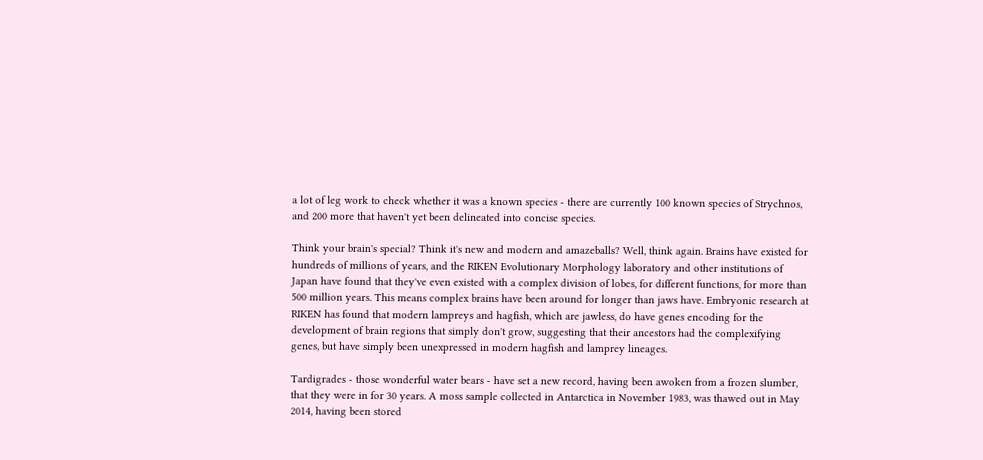a lot of leg work to check whether it was a known species - there are currently 100 known species of Strychnos, and 200 more that haven't yet been delineated into concise species.

Think your brain's special? Think it's new and modern and amazeballs? Well, think again. Brains have existed for hundreds of millions of years, and the RIKEN Evolutionary Morphology laboratory and other institutions of Japan have found that they've even existed with a complex division of lobes, for different functions, for more than 500 million years. This means complex brains have been around for longer than jaws have. Embryonic research at RIKEN has found that modern lampreys and hagfish, which are jawless, do have genes encoding for the development of brain regions that simply don't grow, suggesting that their ancestors had the complexifying genes, but have simply been unexpressed in modern hagfish and lamprey lineages.

Tardigrades - those wonderful water bears - have set a new record, having been awoken from a frozen slumber, that they were in for 30 years. A moss sample collected in Antarctica in November 1983, was thawed out in May 2014, having been stored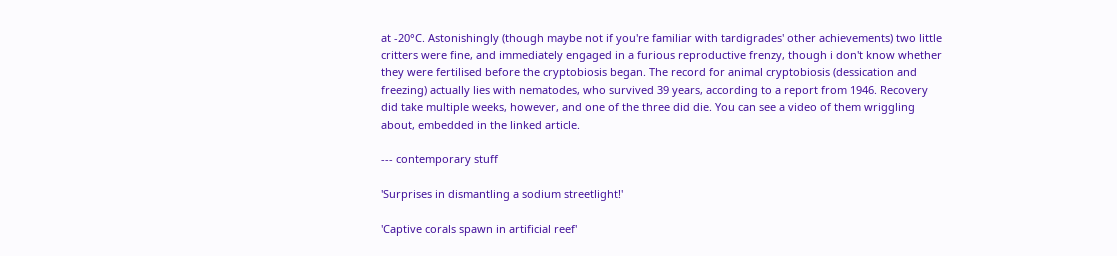at -20°C. Astonishingly (though maybe not if you're familiar with tardigrades' other achievements) two little critters were fine, and immediately engaged in a furious reproductive frenzy, though i don't know whether they were fertilised before the cryptobiosis began. The record for animal cryptobiosis (dessication and freezing) actually lies with nematodes, who survived 39 years, according to a report from 1946. Recovery did take multiple weeks, however, and one of the three did die. You can see a video of them wriggling about, embedded in the linked article.

--- contemporary stuff

'Surprises in dismantling a sodium streetlight!'

'Captive corals spawn in artificial reef'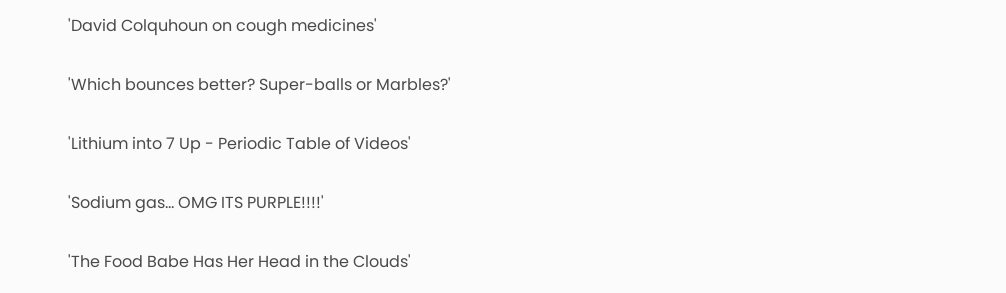'David Colquhoun on cough medicines'

'Which bounces better? Super-balls or Marbles?'

'Lithium into 7 Up - Periodic Table of Videos'

'Sodium gas... OMG ITS PURPLE!!!!'

'The Food Babe Has Her Head in the Clouds'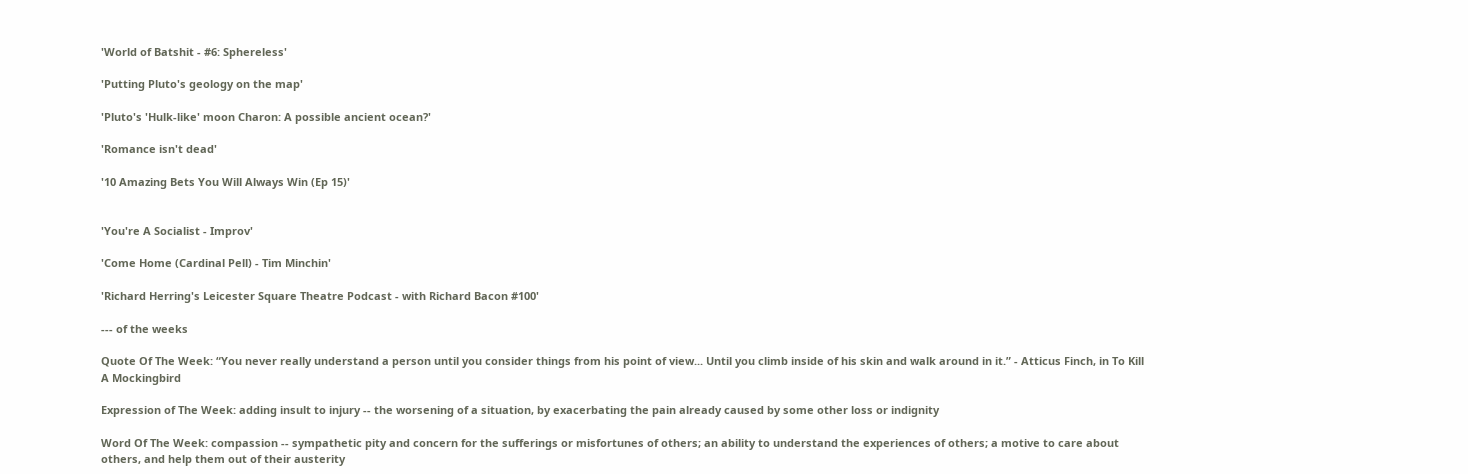'World of Batshit - #6: Sphereless'

'Putting Pluto's geology on the map'

'Pluto's 'Hulk-like' moon Charon: A possible ancient ocean?'

'Romance isn't dead'

'10 Amazing Bets You Will Always Win (Ep 15)'


'You're A Socialist - Improv'

'Come Home (Cardinal Pell) - Tim Minchin'

'Richard Herring's Leicester Square Theatre Podcast - with Richard Bacon #100'

--- of the weeks

Quote Of The Week: “You never really understand a person until you consider things from his point of view... Until you climb inside of his skin and walk around in it.” - Atticus Finch, in To Kill A Mockingbird

Expression of The Week: adding insult to injury -- the worsening of a situation, by exacerbating the pain already caused by some other loss or indignity

Word Of The Week: compassion -- sympathetic pity and concern for the sufferings or misfortunes of others; an ability to understand the experiences of others; a motive to care about others, and help them out of their austerity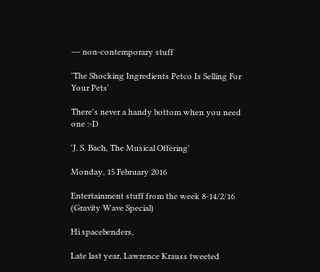--- non-contemporary stuff

'The Shocking Ingredients Petco Is Selling For Your Pets'

There's never a handy bottom when you need one :-D

'J. S. Bach, The Musical Offering'

Monday, 15 February 2016

Entertainment stuff from the week 8-14/2/16 (Gravity Wave Special)

Hi spacebenders,

Late last year, Lawrence Krauss tweeted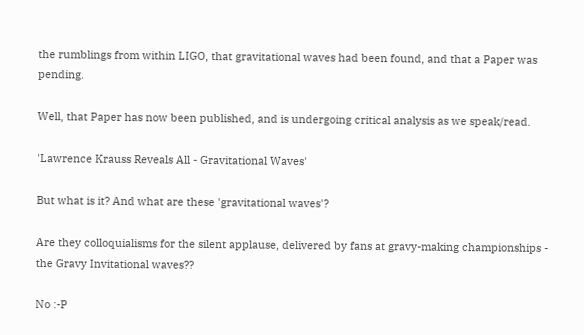the rumblings from within LIGO, that gravitational waves had been found, and that a Paper was pending.

Well, that Paper has now been published, and is undergoing critical analysis as we speak/read.

'Lawrence Krauss Reveals All - Gravitational Waves'

But what is it? And what are these 'gravitational waves'?

Are they colloquialisms for the silent applause, delivered by fans at gravy-making championships - the Gravy Invitational waves??

No :-P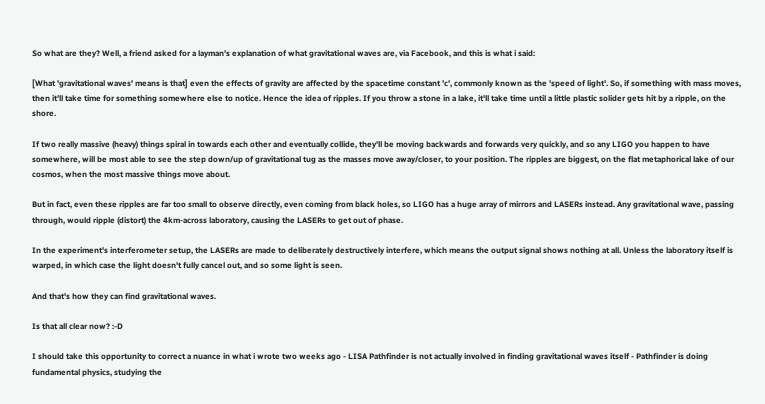So what are they? Well, a friend asked for a layman's explanation of what gravitational waves are, via Facebook, and this is what i said:

[What 'gravitational waves' means is that] even the effects of gravity are affected by the spacetime constant 'c', commonly known as the 'speed of light'. So, if something with mass moves, then it'll take time for something somewhere else to notice. Hence the idea of ripples. If you throw a stone in a lake, it'll take time until a little plastic solider gets hit by a ripple, on the shore.

If two really massive (heavy) things spiral in towards each other and eventually collide, they'll be moving backwards and forwards very quickly, and so any LIGO you happen to have somewhere, will be most able to see the step down/up of gravitational tug as the masses move away/closer, to your position. The ripples are biggest, on the flat metaphorical lake of our cosmos, when the most massive things move about.

But in fact, even these ripples are far too small to observe directly, even coming from black holes, so LIGO has a huge array of mirrors and LASERs instead. Any gravitational wave, passing through, would ripple (distort) the 4km-across laboratory, causing the LASERs to get out of phase.

In the experiment's interferometer setup, the LASERs are made to deliberately destructively interfere, which means the output signal shows nothing at all. Unless the laboratory itself is warped, in which case the light doesn't fully cancel out, and so some light is seen.

And that's how they can find gravitational waves.

Is that all clear now? :-D

I should take this opportunity to correct a nuance in what i wrote two weeks ago - LISA Pathfinder is not actually involved in finding gravitational waves itself - Pathfinder is doing fundamental physics, studying the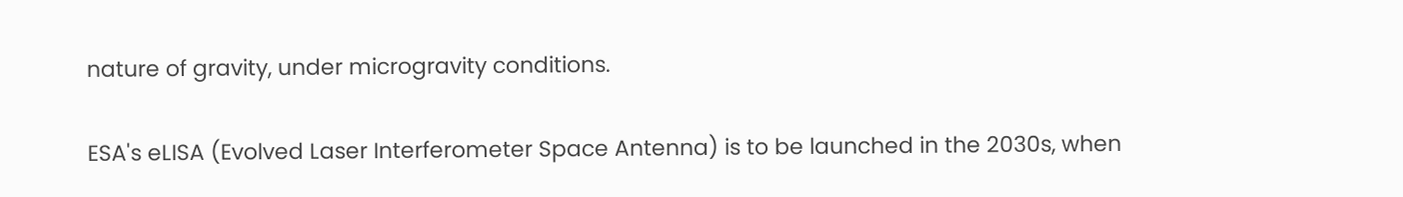nature of gravity, under microgravity conditions.

ESA's eLISA (Evolved Laser Interferometer Space Antenna) is to be launched in the 2030s, when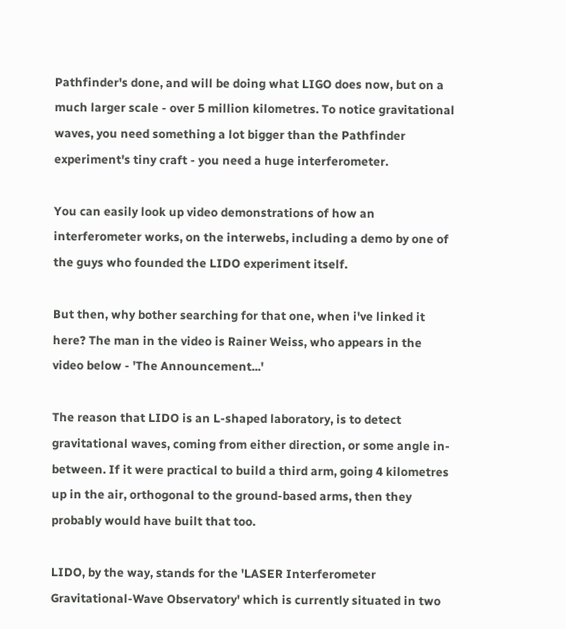Pathfinder's done, and will be doing what LIGO does now, but on a much larger scale - over 5 million kilometres. To notice gravitational waves, you need something a lot bigger than the Pathfinder experiment's tiny craft - you need a huge interferometer.

You can easily look up video demonstrations of how an interferometer works, on the interwebs, including a demo by one of the guys who founded the LIDO experiment itself.

But then, why bother searching for that one, when i've linked it here? The man in the video is Rainer Weiss, who appears in the video below - 'The Announcement...'

The reason that LIDO is an L-shaped laboratory, is to detect gravitational waves, coming from either direction, or some angle in-between. If it were practical to build a third arm, going 4 kilometres up in the air, orthogonal to the ground-based arms, then they probably would have built that too.

LIDO, by the way, stands for the 'LASER Interferometer Gravitational-Wave Observatory' which is currently situated in two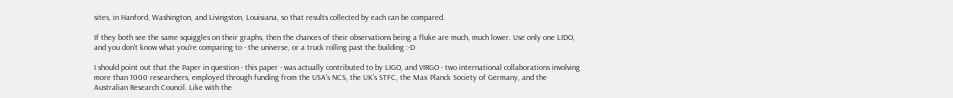sites, in Hanford, Washington, and Livingston, Louisiana, so that results collected by each can be compared.

If they both see the same squiggles on their graphs, then the chances of their observations being a fluke are much, much lower. Use only one LIDO, and you don't know what you're comparing to - the universe, or a truck rolling past the building :-D

I should point out that the Paper in question - this paper - was actually contributed to by LIGO, and VIRGO - two international collaborations involving more than 1000 researchers, employed through funding from the USA's NCS, the UK's STFC, the Max Planck Society of Germany, and the Australian Research Council. Like with the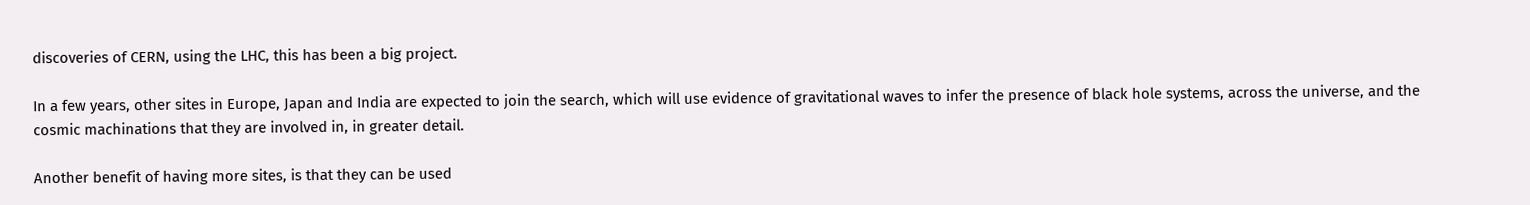discoveries of CERN, using the LHC, this has been a big project.

In a few years, other sites in Europe, Japan and India are expected to join the search, which will use evidence of gravitational waves to infer the presence of black hole systems, across the universe, and the cosmic machinations that they are involved in, in greater detail.

Another benefit of having more sites, is that they can be used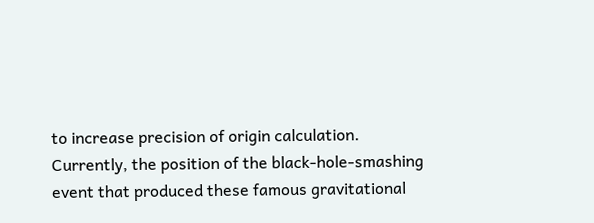to increase precision of origin calculation. Currently, the position of the black-hole-smashing event that produced these famous gravitational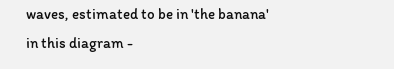waves, estimated to be in 'the banana' in this diagram -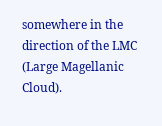somewhere in the direction of the LMC (Large Magellanic Cloud).